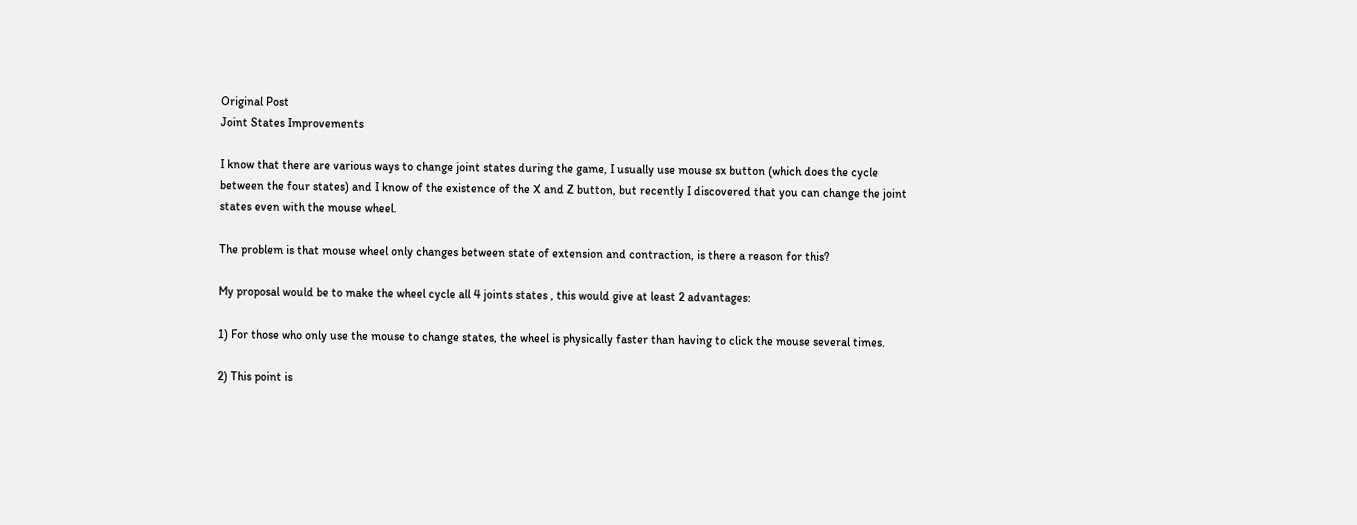Original Post
Joint States Improvements

I know that there are various ways to change joint states during the game, I usually use mouse sx button (which does the cycle between the four states) and I know of the existence of the X and Z button, but recently I discovered that you can change the joint states even with the mouse wheel.

The problem is that mouse wheel only changes between state of extension and contraction, is there a reason for this?

My proposal would be to make the wheel cycle all 4 joints states , this would give at least 2 advantages:

1) For those who only use the mouse to change states, the wheel is physically faster than having to click the mouse several times.

2) This point is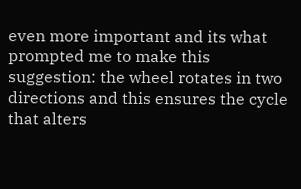even more important and its what prompted me to make this suggestion: the wheel rotates in two directions and this ensures the cycle that alters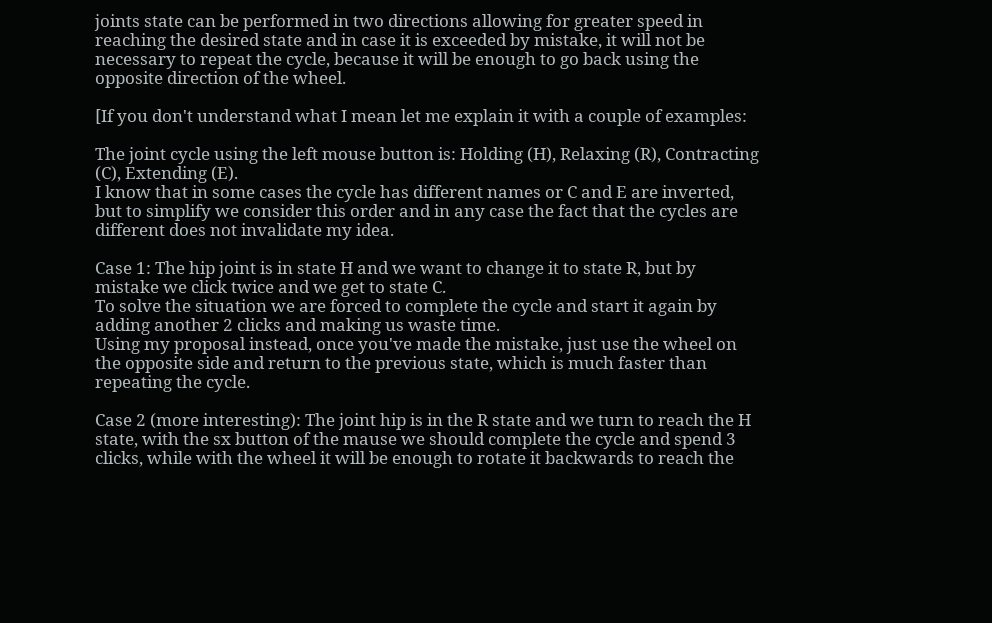joints state can be performed in two directions allowing for greater speed in reaching the desired state and in case it is exceeded by mistake, it will not be necessary to repeat the cycle, because it will be enough to go back using the opposite direction of the wheel.

[If you don't understand what I mean let me explain it with a couple of examples:

The joint cycle using the left mouse button is: Holding (H), Relaxing (R), Contracting (C), Extending (E).
I know that in some cases the cycle has different names or C and E are inverted, but to simplify we consider this order and in any case the fact that the cycles are different does not invalidate my idea.

Case 1: The hip joint is in state H and we want to change it to state R, but by mistake we click twice and we get to state C.
To solve the situation we are forced to complete the cycle and start it again by adding another 2 clicks and making us waste time.
Using my proposal instead, once you've made the mistake, just use the wheel on the opposite side and return to the previous state, which is much faster than repeating the cycle.

Case 2 (more interesting): The joint hip is in the R state and we turn to reach the H state, with the sx button of the mause we should complete the cycle and spend 3 clicks, while with the wheel it will be enough to rotate it backwards to reach the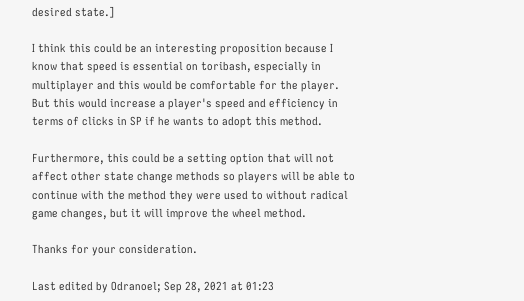desired state.]

I think this could be an interesting proposition because I know that speed is essential on toribash, especially in multiplayer and this would be comfortable for the player.
But this would increase a player's speed and efficiency in terms of clicks in SP if he wants to adopt this method.

Furthermore, this could be a setting option that will not affect other state change methods so players will be able to continue with the method they were used to without radical game changes, but it will improve the wheel method.

Thanks for your consideration.

Last edited by Odranoel; Sep 28, 2021 at 01:23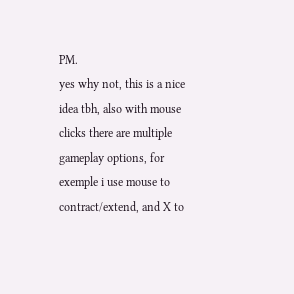PM.
yes why not, this is a nice idea tbh, also with mouse clicks there are multiple gameplay options, for exemple i use mouse to contract/extend, and X to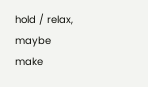hold / relax, maybe make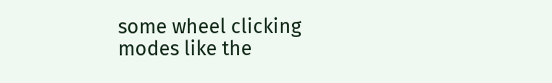some wheel clicking modes like the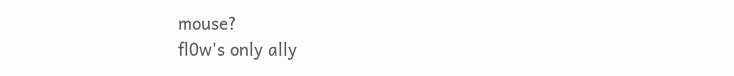mouse?
fl0w's only ally